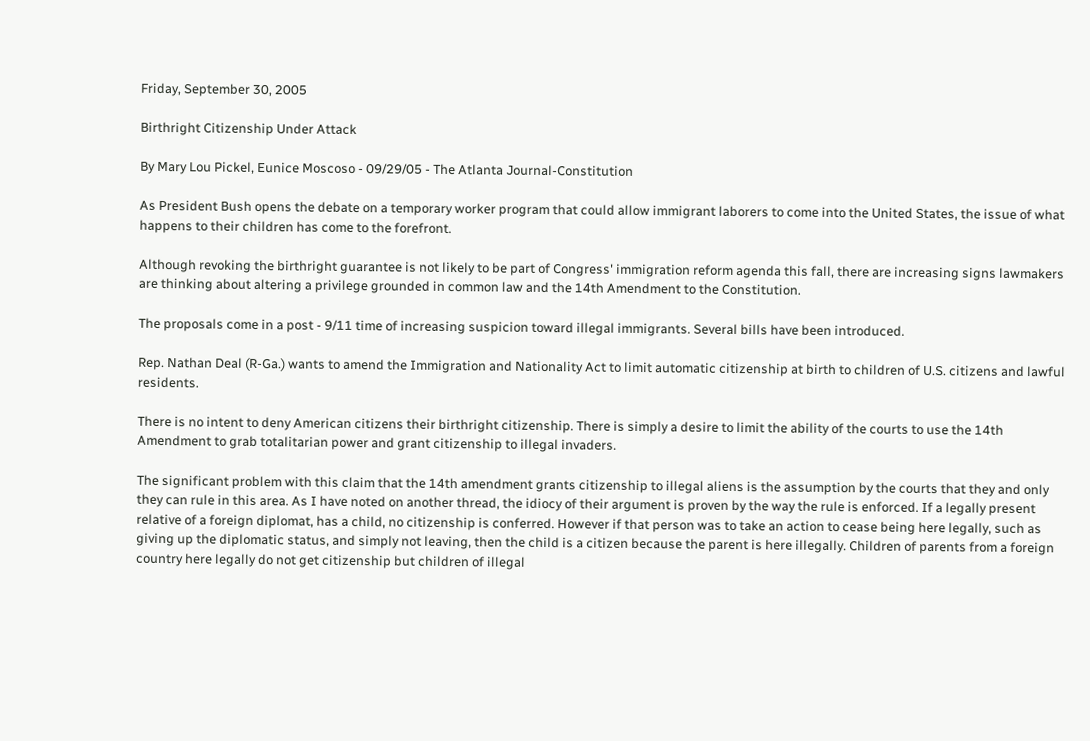Friday, September 30, 2005

Birthright Citizenship Under Attack

By Mary Lou Pickel, Eunice Moscoso - 09/29/05 - The Atlanta Journal-Constitution

As President Bush opens the debate on a temporary worker program that could allow immigrant laborers to come into the United States, the issue of what happens to their children has come to the forefront.

Although revoking the birthright guarantee is not likely to be part of Congress' immigration reform agenda this fall, there are increasing signs lawmakers are thinking about altering a privilege grounded in common law and the 14th Amendment to the Constitution.

The proposals come in a post - 9/11 time of increasing suspicion toward illegal immigrants. Several bills have been introduced.

Rep. Nathan Deal (R-Ga.) wants to amend the Immigration and Nationality Act to limit automatic citizenship at birth to children of U.S. citizens and lawful residents.

There is no intent to deny American citizens their birthright citizenship. There is simply a desire to limit the ability of the courts to use the 14th Amendment to grab totalitarian power and grant citizenship to illegal invaders.

The significant problem with this claim that the 14th amendment grants citizenship to illegal aliens is the assumption by the courts that they and only they can rule in this area. As I have noted on another thread, the idiocy of their argument is proven by the way the rule is enforced. If a legally present relative of a foreign diplomat, has a child, no citizenship is conferred. However if that person was to take an action to cease being here legally, such as giving up the diplomatic status, and simply not leaving, then the child is a citizen because the parent is here illegally. Children of parents from a foreign country here legally do not get citizenship but children of illegal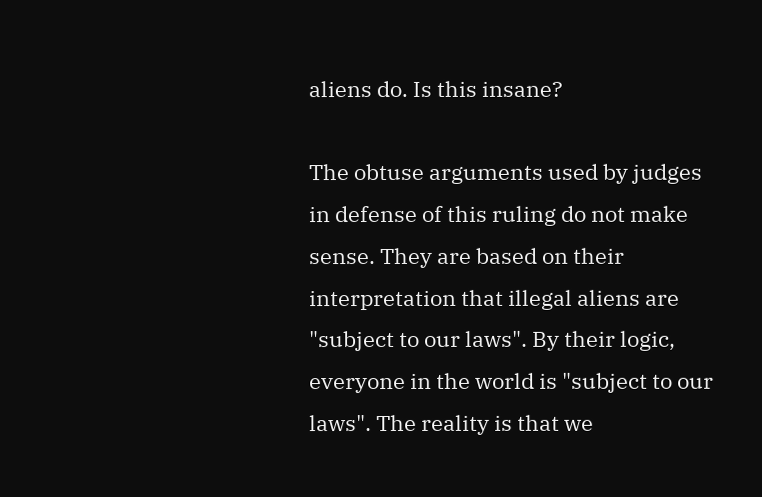aliens do. Is this insane?

The obtuse arguments used by judges in defense of this ruling do not make sense. They are based on their interpretation that illegal aliens are "subject to our laws". By their logic, everyone in the world is "subject to our laws". The reality is that we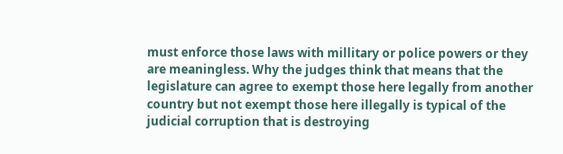must enforce those laws with millitary or police powers or they are meaningless. Why the judges think that means that the legislature can agree to exempt those here legally from another country but not exempt those here illegally is typical of the judicial corruption that is destroying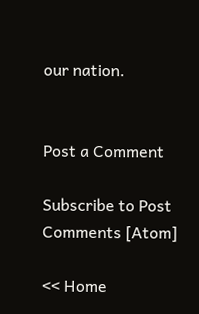our nation.


Post a Comment

Subscribe to Post Comments [Atom]

<< Home